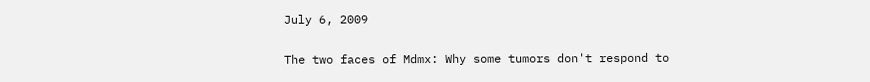July 6, 2009

The two faces of Mdmx: Why some tumors don't respond to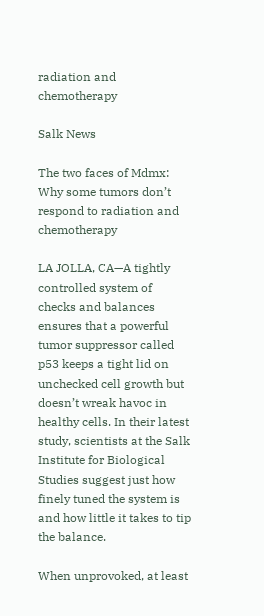radiation and chemotherapy

Salk News

The two faces of Mdmx: Why some tumors don’t respond to radiation and chemotherapy

LA JOLLA, CA—A tightly controlled system of checks and balances ensures that a powerful tumor suppressor called p53 keeps a tight lid on unchecked cell growth but doesn’t wreak havoc in healthy cells. In their latest study, scientists at the Salk Institute for Biological Studies suggest just how finely tuned the system is and how little it takes to tip the balance.

When unprovoked, at least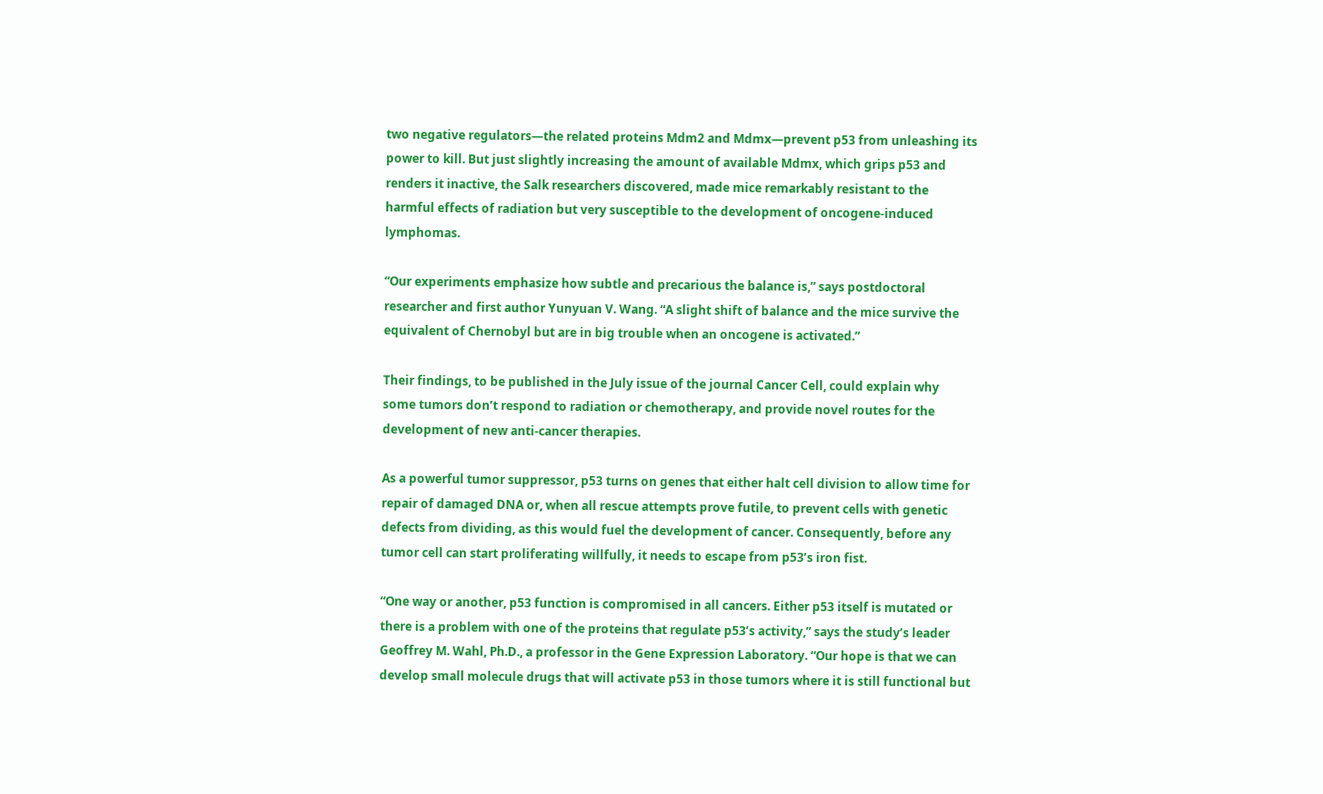two negative regulators—the related proteins Mdm2 and Mdmx—prevent p53 from unleashing its power to kill. But just slightly increasing the amount of available Mdmx, which grips p53 and renders it inactive, the Salk researchers discovered, made mice remarkably resistant to the harmful effects of radiation but very susceptible to the development of oncogene-induced lymphomas.

“Our experiments emphasize how subtle and precarious the balance is,” says postdoctoral researcher and first author Yunyuan V. Wang. “A slight shift of balance and the mice survive the equivalent of Chernobyl but are in big trouble when an oncogene is activated.”

Their findings, to be published in the July issue of the journal Cancer Cell, could explain why some tumors don’t respond to radiation or chemotherapy, and provide novel routes for the development of new anti-cancer therapies.

As a powerful tumor suppressor, p53 turns on genes that either halt cell division to allow time for repair of damaged DNA or, when all rescue attempts prove futile, to prevent cells with genetic defects from dividing, as this would fuel the development of cancer. Consequently, before any tumor cell can start proliferating willfully, it needs to escape from p53’s iron fist.

“One way or another, p53 function is compromised in all cancers. Either p53 itself is mutated or there is a problem with one of the proteins that regulate p53’s activity,” says the study’s leader Geoffrey M. Wahl, Ph.D., a professor in the Gene Expression Laboratory. “Our hope is that we can develop small molecule drugs that will activate p53 in those tumors where it is still functional but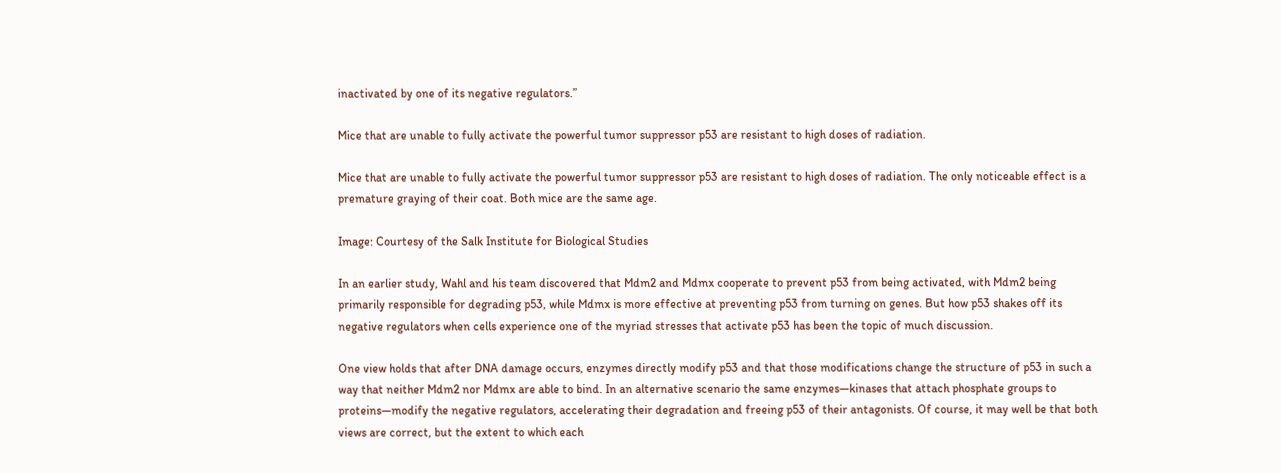inactivated by one of its negative regulators.”

Mice that are unable to fully activate the powerful tumor suppressor p53 are resistant to high doses of radiation.

Mice that are unable to fully activate the powerful tumor suppressor p53 are resistant to high doses of radiation. The only noticeable effect is a premature graying of their coat. Both mice are the same age.

Image: Courtesy of the Salk Institute for Biological Studies

In an earlier study, Wahl and his team discovered that Mdm2 and Mdmx cooperate to prevent p53 from being activated, with Mdm2 being primarily responsible for degrading p53, while Mdmx is more effective at preventing p53 from turning on genes. But how p53 shakes off its negative regulators when cells experience one of the myriad stresses that activate p53 has been the topic of much discussion.

One view holds that after DNA damage occurs, enzymes directly modify p53 and that those modifications change the structure of p53 in such a way that neither Mdm2 nor Mdmx are able to bind. In an alternative scenario the same enzymes—kinases that attach phosphate groups to proteins—modify the negative regulators, accelerating their degradation and freeing p53 of their antagonists. Of course, it may well be that both views are correct, but the extent to which each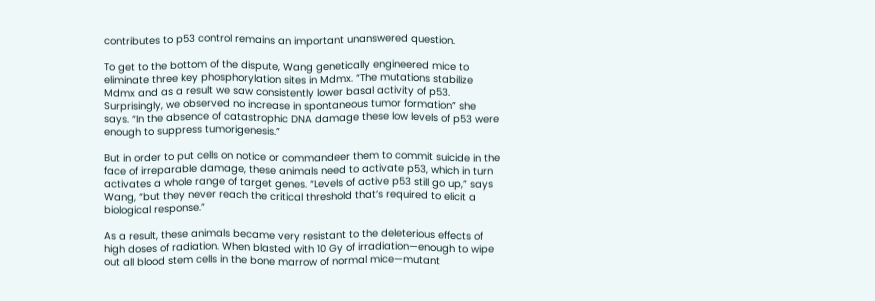contributes to p53 control remains an important unanswered question.

To get to the bottom of the dispute, Wang genetically engineered mice to eliminate three key phosphorylation sites in Mdmx. “The mutations stabilize Mdmx and as a result we saw consistently lower basal activity of p53. Surprisingly, we observed no increase in spontaneous tumor formation” she says. “In the absence of catastrophic DNA damage these low levels of p53 were enough to suppress tumorigenesis.”

But in order to put cells on notice or commandeer them to commit suicide in the face of irreparable damage, these animals need to activate p53, which in turn activates a whole range of target genes. “Levels of active p53 still go up,” says Wang, “but they never reach the critical threshold that’s required to elicit a biological response.”

As a result, these animals became very resistant to the deleterious effects of high doses of radiation. When blasted with 10 Gy of irradiation—enough to wipe out all blood stem cells in the bone marrow of normal mice—mutant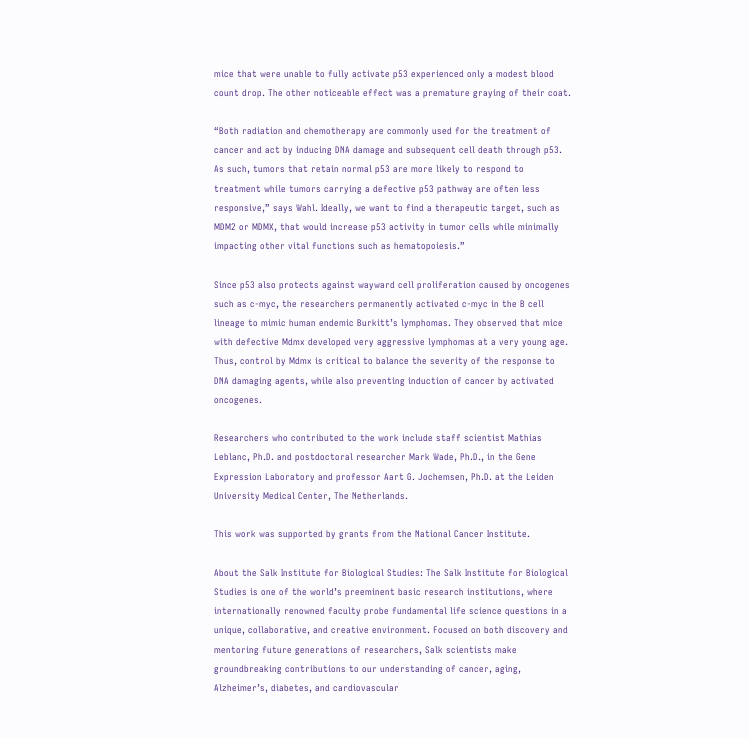mice that were unable to fully activate p53 experienced only a modest blood count drop. The other noticeable effect was a premature graying of their coat.

“Both radiation and chemotherapy are commonly used for the treatment of cancer and act by inducing DNA damage and subsequent cell death through p53. As such, tumors that retain normal p53 are more likely to respond to treatment while tumors carrying a defective p53 pathway are often less responsive,” says Wahl. Ideally, we want to find a therapeutic target, such as MDM2 or MDMX, that would increase p53 activity in tumor cells while minimally impacting other vital functions such as hematopoiesis.”

Since p53 also protects against wayward cell proliferation caused by oncogenes such as c-myc, the researchers permanently activated c-myc in the B cell lineage to mimic human endemic Burkitt’s lymphomas. They observed that mice with defective Mdmx developed very aggressive lymphomas at a very young age. Thus, control by Mdmx is critical to balance the severity of the response to DNA damaging agents, while also preventing induction of cancer by activated oncogenes.

Researchers who contributed to the work include staff scientist Mathias Leblanc, Ph.D. and postdoctoral researcher Mark Wade, Ph.D., in the Gene Expression Laboratory and professor Aart G. Jochemsen, Ph.D. at the Leiden University Medical Center, The Netherlands.

This work was supported by grants from the National Cancer Institute.

About the Salk Institute for Biological Studies: The Salk Institute for Biological Studies is one of the world’s preeminent basic research institutions, where internationally renowned faculty probe fundamental life science questions in a unique, collaborative, and creative environment. Focused on both discovery and mentoring future generations of researchers, Salk scientists make groundbreaking contributions to our understanding of cancer, aging, Alzheimer’s, diabetes, and cardiovascular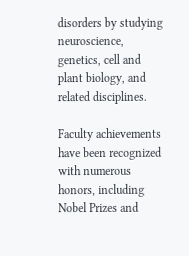disorders by studying neuroscience, genetics, cell and plant biology, and related disciplines.

Faculty achievements have been recognized with numerous honors, including Nobel Prizes and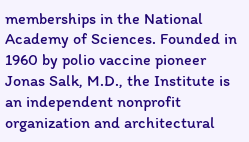memberships in the National Academy of Sciences. Founded in 1960 by polio vaccine pioneer Jonas Salk, M.D., the Institute is an independent nonprofit organization and architectural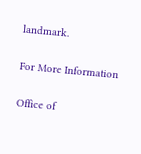landmark.

For More Information

Office of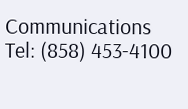Communications
Tel: (858) 453-4100